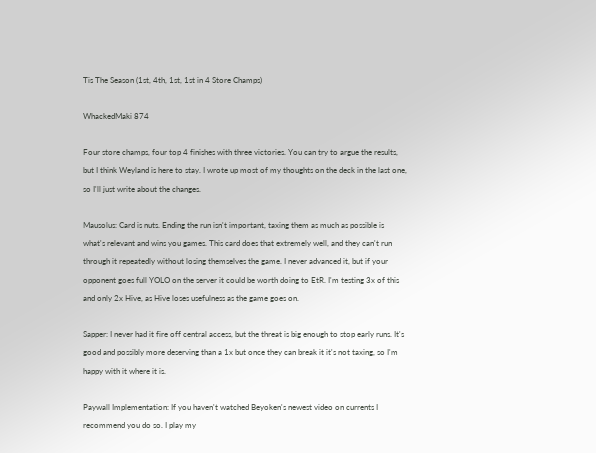Tis The Season (1st, 4th, 1st, 1st in 4 Store Champs)

WhackedMaki 874

Four store champs, four top 4 finishes with three victories. You can try to argue the results, but I think Weyland is here to stay. I wrote up most of my thoughts on the deck in the last one, so I'll just write about the changes.

Mausolus: Card is nuts. Ending the run isn't important, taxing them as much as possible is what's relevant and wins you games. This card does that extremely well, and they can't run through it repeatedly without losing themselves the game. I never advanced it, but if your opponent goes full YOLO on the server it could be worth doing to EtR. I'm testing 3x of this and only 2x Hive, as Hive loses usefulness as the game goes on.

Sapper: I never had it fire off central access, but the threat is big enough to stop early runs. It's good and possibly more deserving than a 1x but once they can break it it's not taxing, so I'm happy with it where it is.

Paywall Implementation: If you haven't watched Beyoken's newest video on currents I recommend you do so. I play my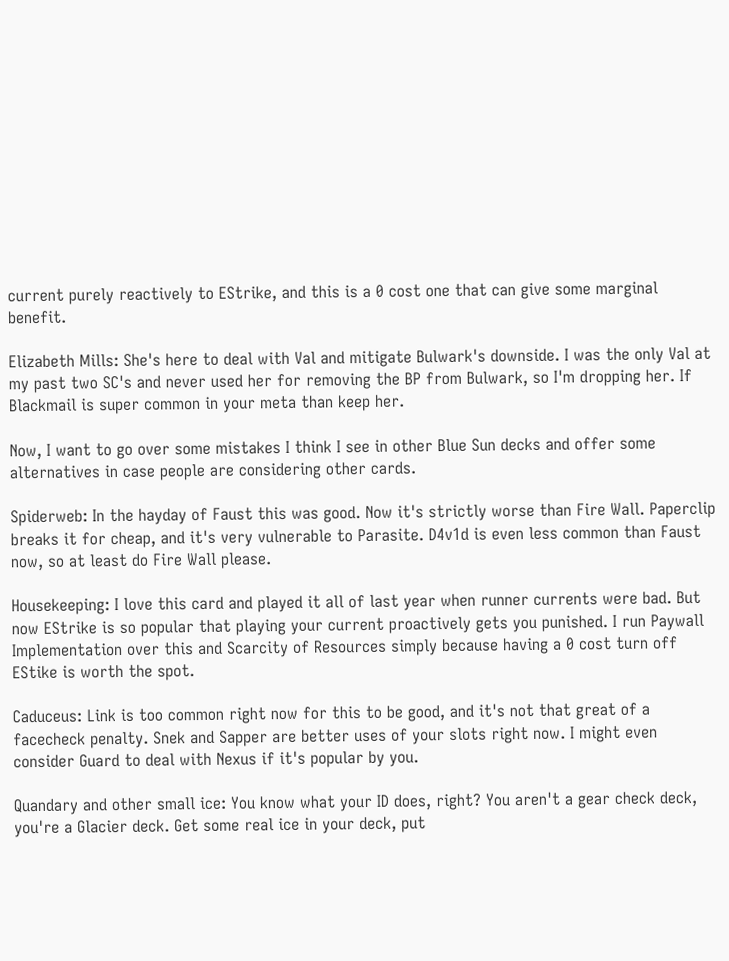current purely reactively to EStrike, and this is a 0 cost one that can give some marginal benefit.

Elizabeth Mills: She's here to deal with Val and mitigate Bulwark's downside. I was the only Val at my past two SC's and never used her for removing the BP from Bulwark, so I'm dropping her. If Blackmail is super common in your meta than keep her.

Now, I want to go over some mistakes I think I see in other Blue Sun decks and offer some alternatives in case people are considering other cards.

Spiderweb: In the hayday of Faust this was good. Now it's strictly worse than Fire Wall. Paperclip breaks it for cheap, and it's very vulnerable to Parasite. D4v1d is even less common than Faust now, so at least do Fire Wall please.

Housekeeping: I love this card and played it all of last year when runner currents were bad. But now EStrike is so popular that playing your current proactively gets you punished. I run Paywall Implementation over this and Scarcity of Resources simply because having a 0 cost turn off EStike is worth the spot.

Caduceus: Link is too common right now for this to be good, and it's not that great of a facecheck penalty. Snek and Sapper are better uses of your slots right now. I might even consider Guard to deal with Nexus if it's popular by you.

Quandary and other small ice: You know what your ID does, right? You aren't a gear check deck, you're a Glacier deck. Get some real ice in your deck, put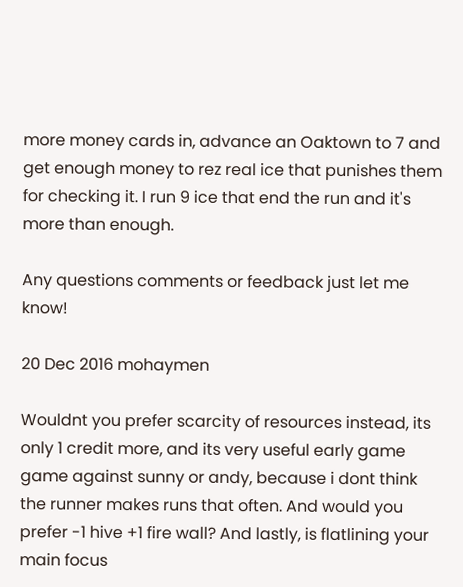more money cards in, advance an Oaktown to 7 and get enough money to rez real ice that punishes them for checking it. I run 9 ice that end the run and it's more than enough.

Any questions comments or feedback just let me know!

20 Dec 2016 mohaymen

Wouldnt you prefer scarcity of resources instead, its only 1 credit more, and its very useful early game game against sunny or andy, because i dont think the runner makes runs that often. And would you prefer -1 hive +1 fire wall? And lastly, is flatlining your main focus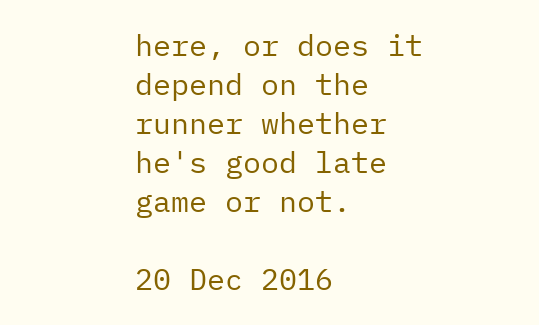here, or does it depend on the runner whether he's good late game or not.

20 Dec 2016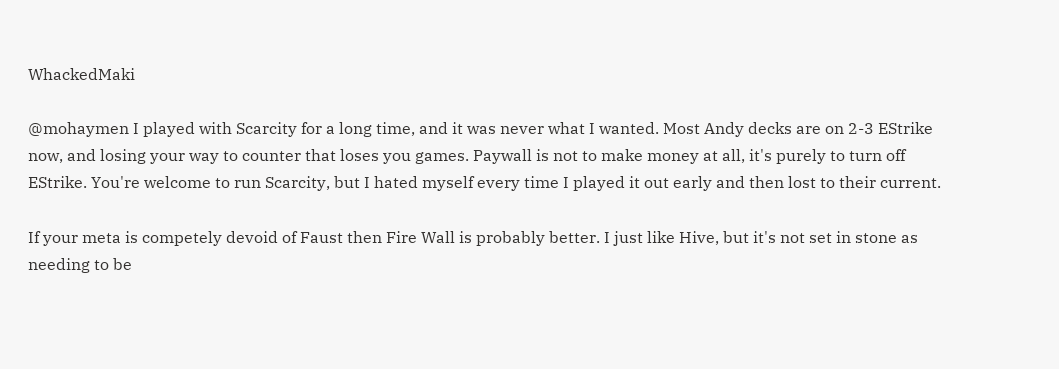WhackedMaki

@mohaymen I played with Scarcity for a long time, and it was never what I wanted. Most Andy decks are on 2-3 EStrike now, and losing your way to counter that loses you games. Paywall is not to make money at all, it's purely to turn off EStrike. You're welcome to run Scarcity, but I hated myself every time I played it out early and then lost to their current.

If your meta is competely devoid of Faust then Fire Wall is probably better. I just like Hive, but it's not set in stone as needing to be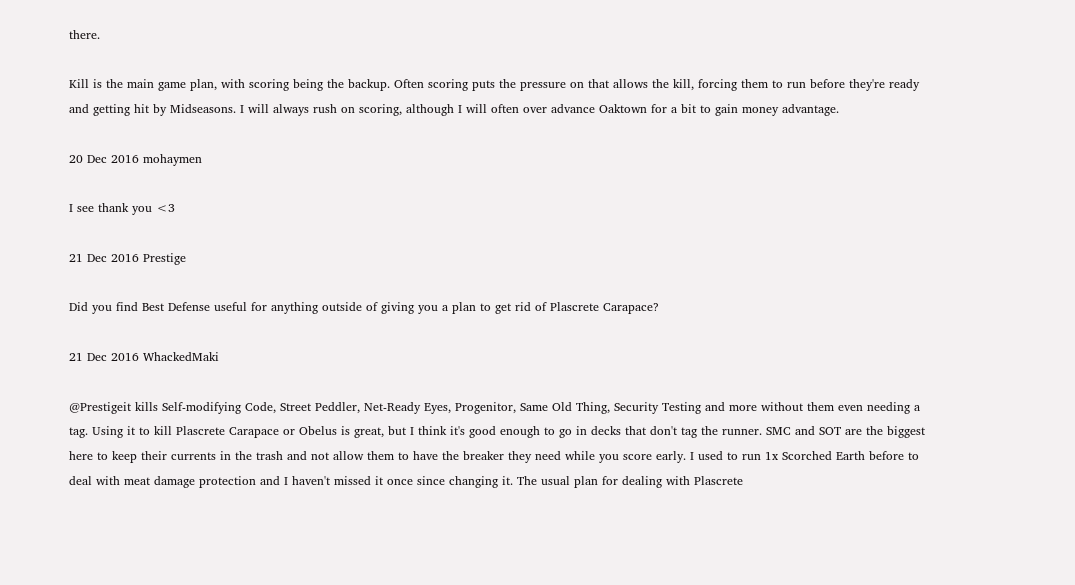there.

Kill is the main game plan, with scoring being the backup. Often scoring puts the pressure on that allows the kill, forcing them to run before they're ready and getting hit by Midseasons. I will always rush on scoring, although I will often over advance Oaktown for a bit to gain money advantage.

20 Dec 2016 mohaymen

I see thank you <3

21 Dec 2016 Prestige

Did you find Best Defense useful for anything outside of giving you a plan to get rid of Plascrete Carapace?

21 Dec 2016 WhackedMaki

@Prestigeit kills Self-modifying Code, Street Peddler, Net-Ready Eyes, Progenitor, Same Old Thing, Security Testing and more without them even needing a tag. Using it to kill Plascrete Carapace or Obelus is great, but I think it's good enough to go in decks that don't tag the runner. SMC and SOT are the biggest here to keep their currents in the trash and not allow them to have the breaker they need while you score early. I used to run 1x Scorched Earth before to deal with meat damage protection and I haven't missed it once since changing it. The usual plan for dealing with Plascrete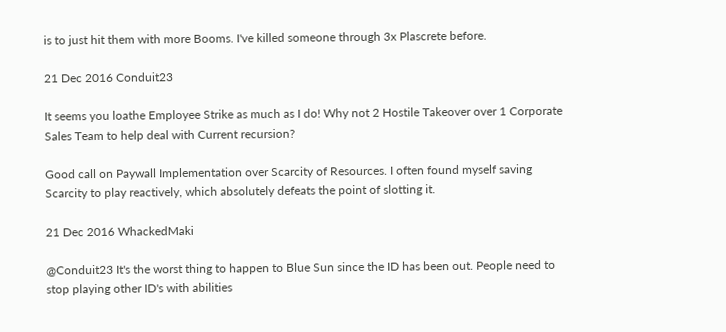is to just hit them with more Booms. I've killed someone through 3x Plascrete before.

21 Dec 2016 Conduit23

It seems you loathe Employee Strike as much as I do! Why not 2 Hostile Takeover over 1 Corporate Sales Team to help deal with Current recursion?

Good call on Paywall Implementation over Scarcity of Resources. I often found myself saving Scarcity to play reactively, which absolutely defeats the point of slotting it.

21 Dec 2016 WhackedMaki

@Conduit23 It's the worst thing to happen to Blue Sun since the ID has been out. People need to stop playing other ID's with abilities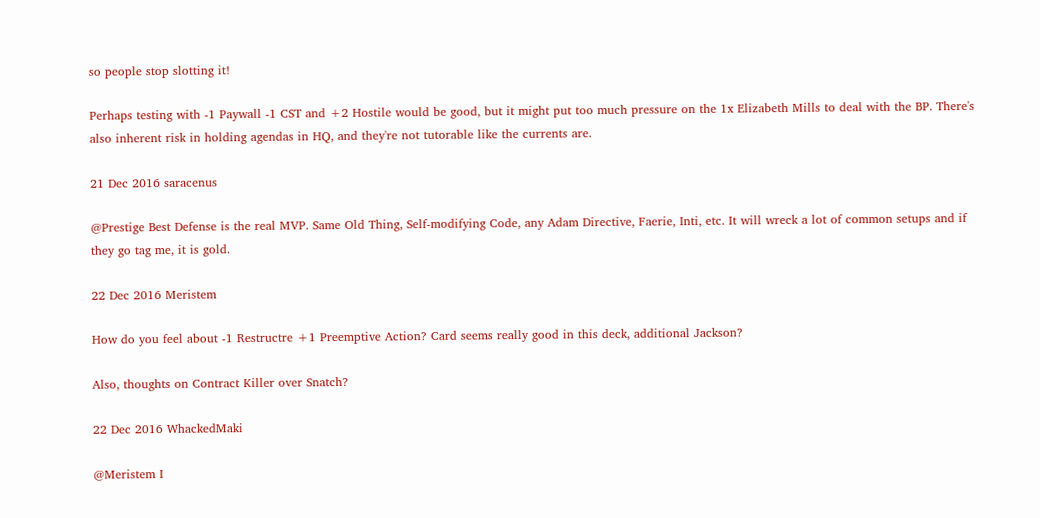so people stop slotting it!

Perhaps testing with -1 Paywall -1 CST and +2 Hostile would be good, but it might put too much pressure on the 1x Elizabeth Mills to deal with the BP. There's also inherent risk in holding agendas in HQ, and they're not tutorable like the currents are.

21 Dec 2016 saracenus

@Prestige Best Defense is the real MVP. Same Old Thing, Self-modifying Code, any Adam Directive, Faerie, Inti, etc. It will wreck a lot of common setups and if they go tag me, it is gold.

22 Dec 2016 Meristem

How do you feel about -1 Restructre +1 Preemptive Action? Card seems really good in this deck, additional Jackson?

Also, thoughts on Contract Killer over Snatch?

22 Dec 2016 WhackedMaki

@Meristem I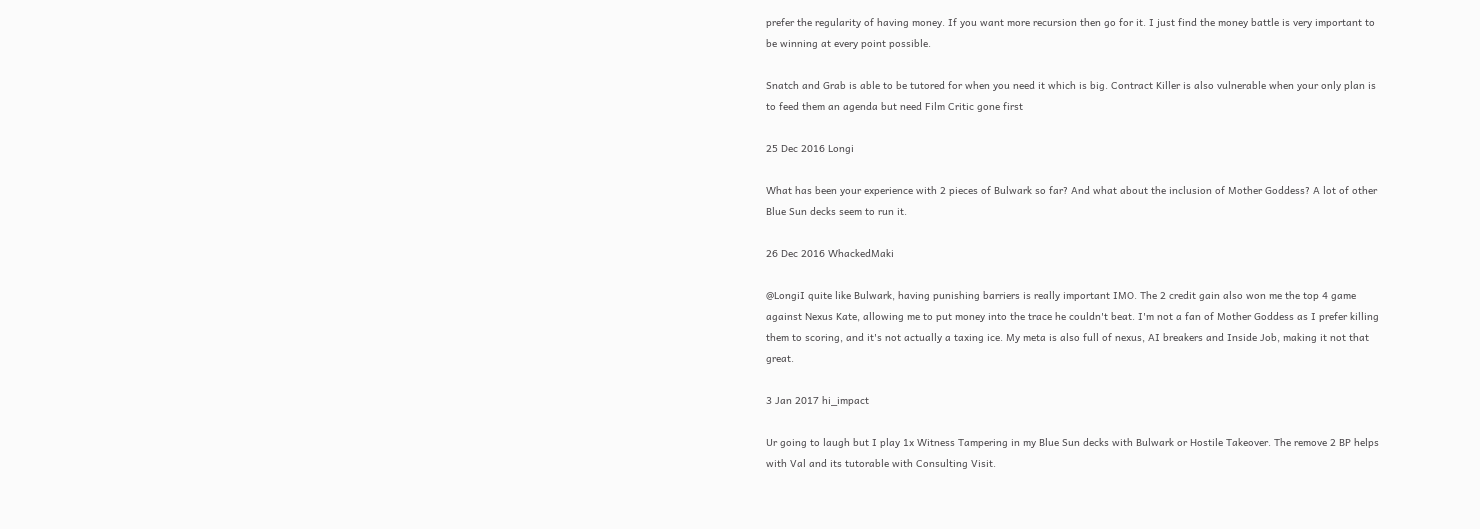prefer the regularity of having money. If you want more recursion then go for it. I just find the money battle is very important to be winning at every point possible.

Snatch and Grab is able to be tutored for when you need it which is big. Contract Killer is also vulnerable when your only plan is to feed them an agenda but need Film Critic gone first

25 Dec 2016 Longi

What has been your experience with 2 pieces of Bulwark so far? And what about the inclusion of Mother Goddess? A lot of other Blue Sun decks seem to run it.

26 Dec 2016 WhackedMaki

@LongiI quite like Bulwark, having punishing barriers is really important IMO. The 2 credit gain also won me the top 4 game against Nexus Kate, allowing me to put money into the trace he couldn't beat. I'm not a fan of Mother Goddess as I prefer killing them to scoring, and it's not actually a taxing ice. My meta is also full of nexus, AI breakers and Inside Job, making it not that great.

3 Jan 2017 hi_impact

Ur going to laugh but I play 1x Witness Tampering in my Blue Sun decks with Bulwark or Hostile Takeover. The remove 2 BP helps with Val and its tutorable with Consulting Visit.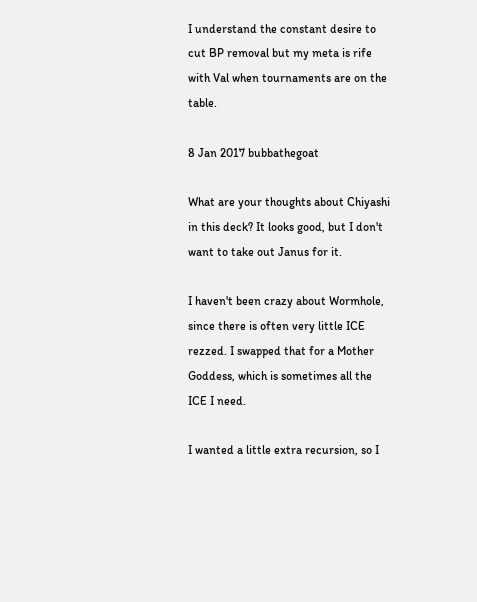I understand the constant desire to cut BP removal but my meta is rife with Val when tournaments are on the table.

8 Jan 2017 bubbathegoat

What are your thoughts about Chiyashi in this deck? It looks good, but I don't want to take out Janus for it.

I haven't been crazy about Wormhole, since there is often very little ICE rezzed. I swapped that for a Mother Goddess, which is sometimes all the ICE I need.

I wanted a little extra recursion, so I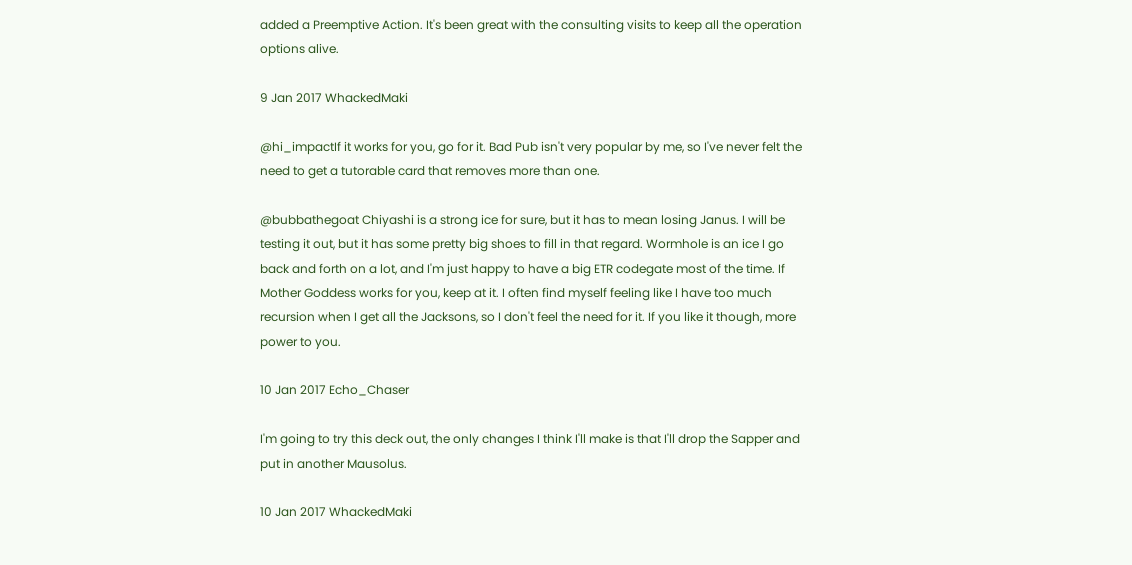added a Preemptive Action. It's been great with the consulting visits to keep all the operation options alive.

9 Jan 2017 WhackedMaki

@hi_impactIf it works for you, go for it. Bad Pub isn't very popular by me, so I've never felt the need to get a tutorable card that removes more than one.

@bubbathegoat Chiyashi is a strong ice for sure, but it has to mean losing Janus. I will be testing it out, but it has some pretty big shoes to fill in that regard. Wormhole is an ice I go back and forth on a lot, and I'm just happy to have a big ETR codegate most of the time. If Mother Goddess works for you, keep at it. I often find myself feeling like I have too much recursion when I get all the Jacksons, so I don't feel the need for it. If you like it though, more power to you.

10 Jan 2017 Echo_Chaser

I'm going to try this deck out, the only changes I think I'll make is that I'll drop the Sapper and put in another Mausolus.

10 Jan 2017 WhackedMaki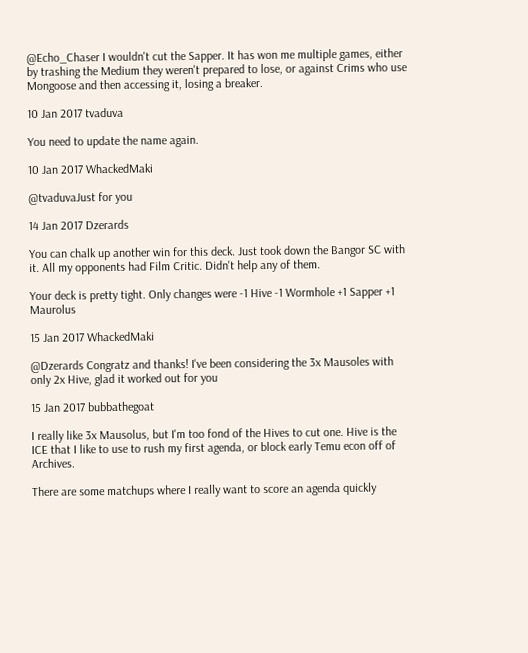@Echo_Chaser I wouldn't cut the Sapper. It has won me multiple games, either by trashing the Medium they weren't prepared to lose, or against Crims who use Mongoose and then accessing it, losing a breaker.

10 Jan 2017 tvaduva

You need to update the name again.

10 Jan 2017 WhackedMaki

@tvaduvaJust for you

14 Jan 2017 Dzerards

You can chalk up another win for this deck. Just took down the Bangor SC with it. All my opponents had Film Critic. Didn't help any of them.

Your deck is pretty tight. Only changes were -1 Hive -1 Wormhole +1 Sapper +1 Maurolus

15 Jan 2017 WhackedMaki

@Dzerards Congratz and thanks! I've been considering the 3x Mausoles with only 2x Hive, glad it worked out for you

15 Jan 2017 bubbathegoat

I really like 3x Mausolus, but I'm too fond of the Hives to cut one. Hive is the ICE that I like to use to rush my first agenda, or block early Temu econ off of Archives.

There are some matchups where I really want to score an agenda quickly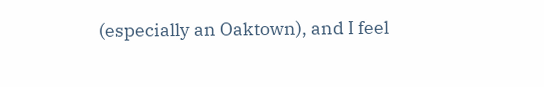(especially an Oaktown), and I feel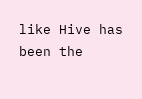like Hive has been the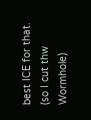best ICE for that. (so I cut thw Wormhole)